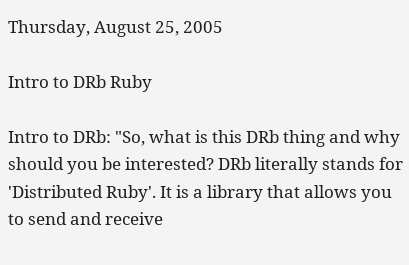Thursday, August 25, 2005

Intro to DRb Ruby

Intro to DRb: "So, what is this DRb thing and why should you be interested? DRb literally stands for 'Distributed Ruby'. It is a library that allows you to send and receive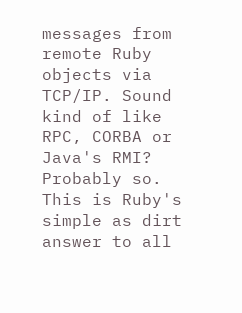messages from remote Ruby objects via TCP/IP. Sound kind of like RPC, CORBA or Java's RMI? Probably so. This is Ruby's simple as dirt answer to all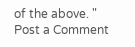of the above. "
Post a Comment